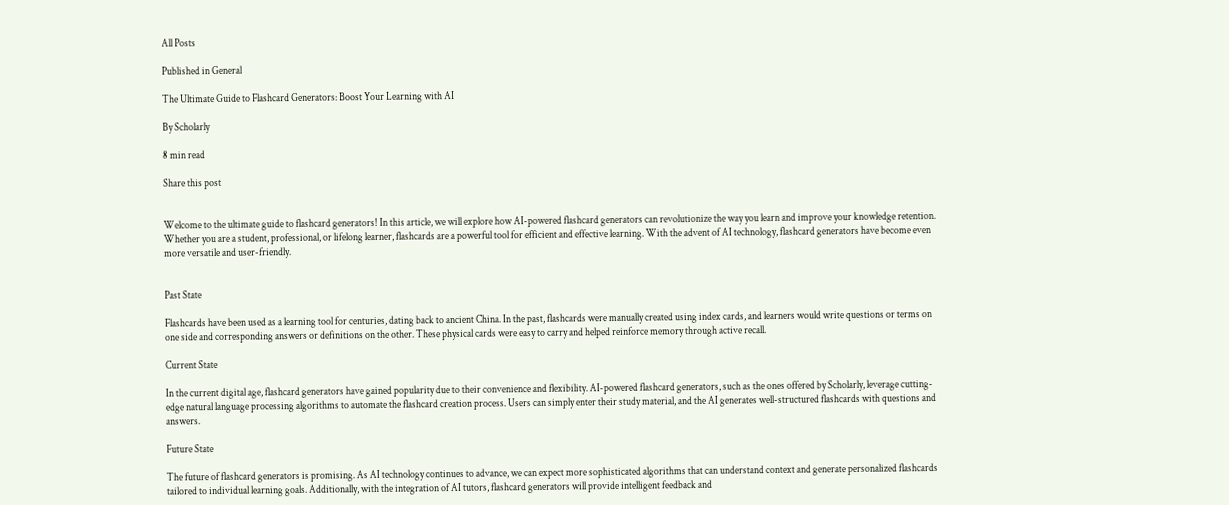All Posts

Published in General

The Ultimate Guide to Flashcard Generators: Boost Your Learning with AI

By Scholarly

8 min read

Share this post


Welcome to the ultimate guide to flashcard generators! In this article, we will explore how AI-powered flashcard generators can revolutionize the way you learn and improve your knowledge retention. Whether you are a student, professional, or lifelong learner, flashcards are a powerful tool for efficient and effective learning. With the advent of AI technology, flashcard generators have become even more versatile and user-friendly.


Past State

Flashcards have been used as a learning tool for centuries, dating back to ancient China. In the past, flashcards were manually created using index cards, and learners would write questions or terms on one side and corresponding answers or definitions on the other. These physical cards were easy to carry and helped reinforce memory through active recall.

Current State

In the current digital age, flashcard generators have gained popularity due to their convenience and flexibility. AI-powered flashcard generators, such as the ones offered by Scholarly, leverage cutting-edge natural language processing algorithms to automate the flashcard creation process. Users can simply enter their study material, and the AI generates well-structured flashcards with questions and answers.

Future State

The future of flashcard generators is promising. As AI technology continues to advance, we can expect more sophisticated algorithms that can understand context and generate personalized flashcards tailored to individual learning goals. Additionally, with the integration of AI tutors, flashcard generators will provide intelligent feedback and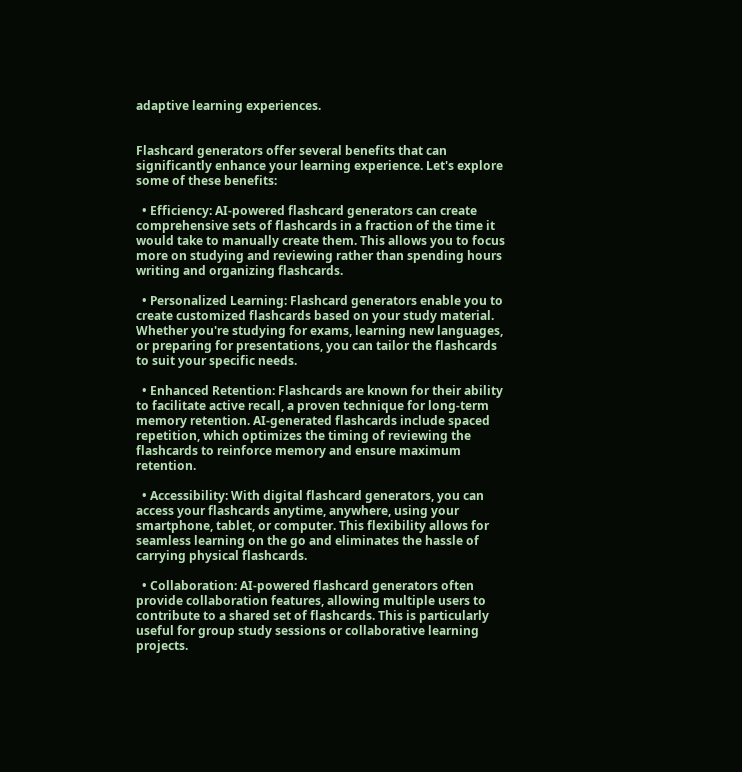adaptive learning experiences.


Flashcard generators offer several benefits that can significantly enhance your learning experience. Let's explore some of these benefits:

  • Efficiency: AI-powered flashcard generators can create comprehensive sets of flashcards in a fraction of the time it would take to manually create them. This allows you to focus more on studying and reviewing rather than spending hours writing and organizing flashcards.

  • Personalized Learning: Flashcard generators enable you to create customized flashcards based on your study material. Whether you're studying for exams, learning new languages, or preparing for presentations, you can tailor the flashcards to suit your specific needs.

  • Enhanced Retention: Flashcards are known for their ability to facilitate active recall, a proven technique for long-term memory retention. AI-generated flashcards include spaced repetition, which optimizes the timing of reviewing the flashcards to reinforce memory and ensure maximum retention.

  • Accessibility: With digital flashcard generators, you can access your flashcards anytime, anywhere, using your smartphone, tablet, or computer. This flexibility allows for seamless learning on the go and eliminates the hassle of carrying physical flashcards.

  • Collaboration: AI-powered flashcard generators often provide collaboration features, allowing multiple users to contribute to a shared set of flashcards. This is particularly useful for group study sessions or collaborative learning projects.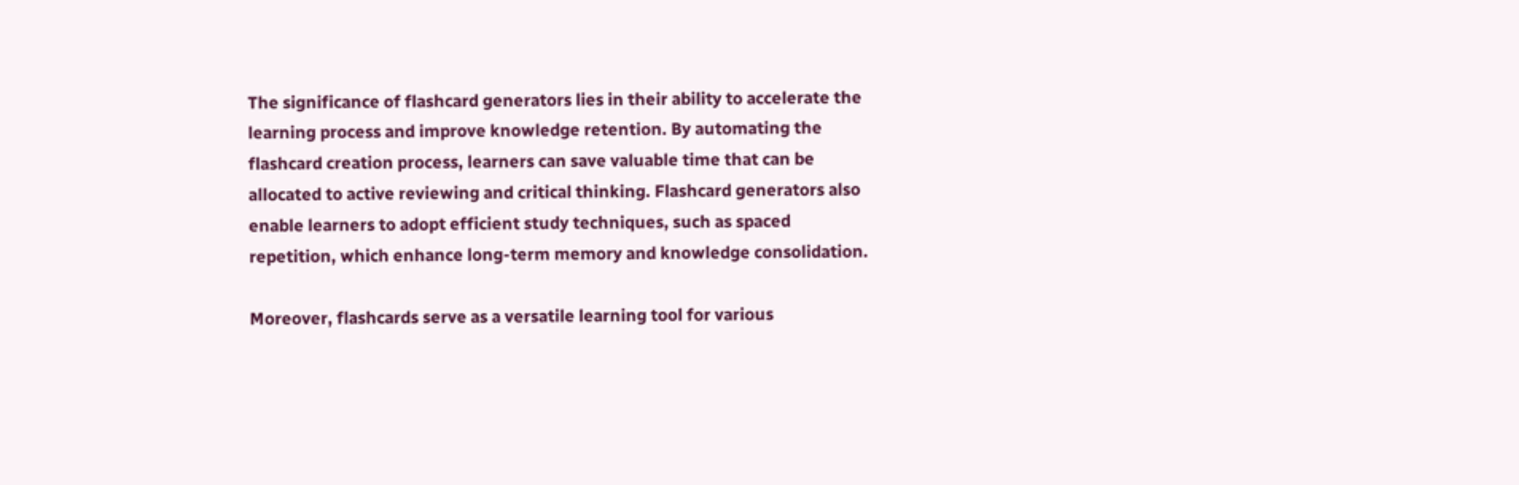The significance of flashcard generators lies in their ability to accelerate the learning process and improve knowledge retention. By automating the flashcard creation process, learners can save valuable time that can be allocated to active reviewing and critical thinking. Flashcard generators also enable learners to adopt efficient study techniques, such as spaced repetition, which enhance long-term memory and knowledge consolidation.

Moreover, flashcards serve as a versatile learning tool for various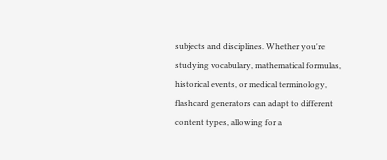subjects and disciplines. Whether you're studying vocabulary, mathematical formulas, historical events, or medical terminology, flashcard generators can adapt to different content types, allowing for a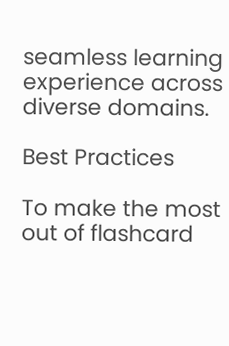seamless learning experience across diverse domains.

Best Practices

To make the most out of flashcard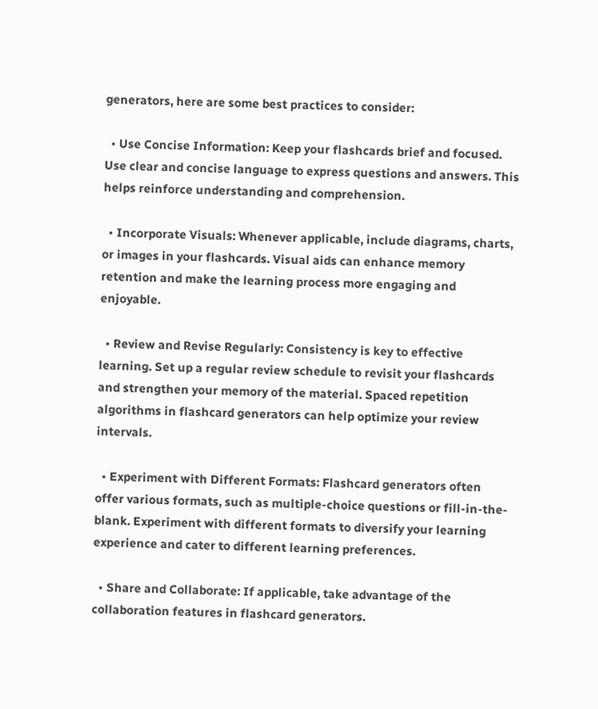generators, here are some best practices to consider:

  • Use Concise Information: Keep your flashcards brief and focused. Use clear and concise language to express questions and answers. This helps reinforce understanding and comprehension.

  • Incorporate Visuals: Whenever applicable, include diagrams, charts, or images in your flashcards. Visual aids can enhance memory retention and make the learning process more engaging and enjoyable.

  • Review and Revise Regularly: Consistency is key to effective learning. Set up a regular review schedule to revisit your flashcards and strengthen your memory of the material. Spaced repetition algorithms in flashcard generators can help optimize your review intervals.

  • Experiment with Different Formats: Flashcard generators often offer various formats, such as multiple-choice questions or fill-in-the-blank. Experiment with different formats to diversify your learning experience and cater to different learning preferences.

  • Share and Collaborate: If applicable, take advantage of the collaboration features in flashcard generators.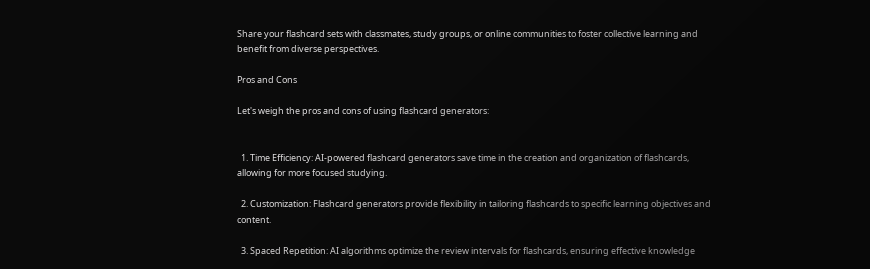Share your flashcard sets with classmates, study groups, or online communities to foster collective learning and benefit from diverse perspectives.

Pros and Cons

Let's weigh the pros and cons of using flashcard generators:


  1. Time Efficiency: AI-powered flashcard generators save time in the creation and organization of flashcards, allowing for more focused studying.

  2. Customization: Flashcard generators provide flexibility in tailoring flashcards to specific learning objectives and content.

  3. Spaced Repetition: AI algorithms optimize the review intervals for flashcards, ensuring effective knowledge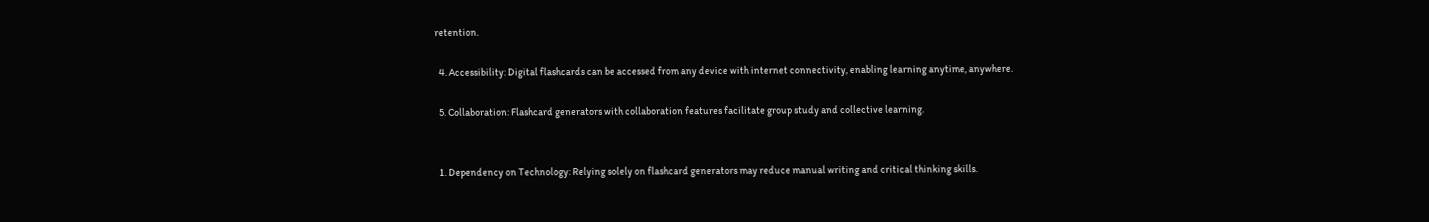retention.

  4. Accessibility: Digital flashcards can be accessed from any device with internet connectivity, enabling learning anytime, anywhere.

  5. Collaboration: Flashcard generators with collaboration features facilitate group study and collective learning.


  1. Dependency on Technology: Relying solely on flashcard generators may reduce manual writing and critical thinking skills.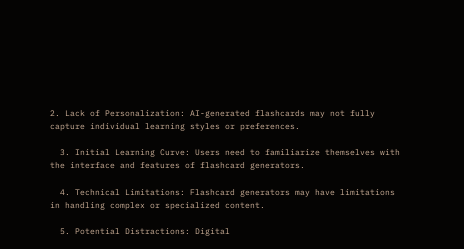2. Lack of Personalization: AI-generated flashcards may not fully capture individual learning styles or preferences.

  3. Initial Learning Curve: Users need to familiarize themselves with the interface and features of flashcard generators.

  4. Technical Limitations: Flashcard generators may have limitations in handling complex or specialized content.

  5. Potential Distractions: Digital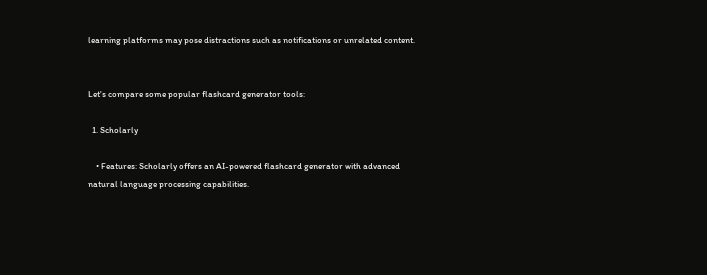learning platforms may pose distractions such as notifications or unrelated content.


Let's compare some popular flashcard generator tools:

  1. Scholarly

    • Features: Scholarly offers an AI-powered flashcard generator with advanced natural language processing capabilities.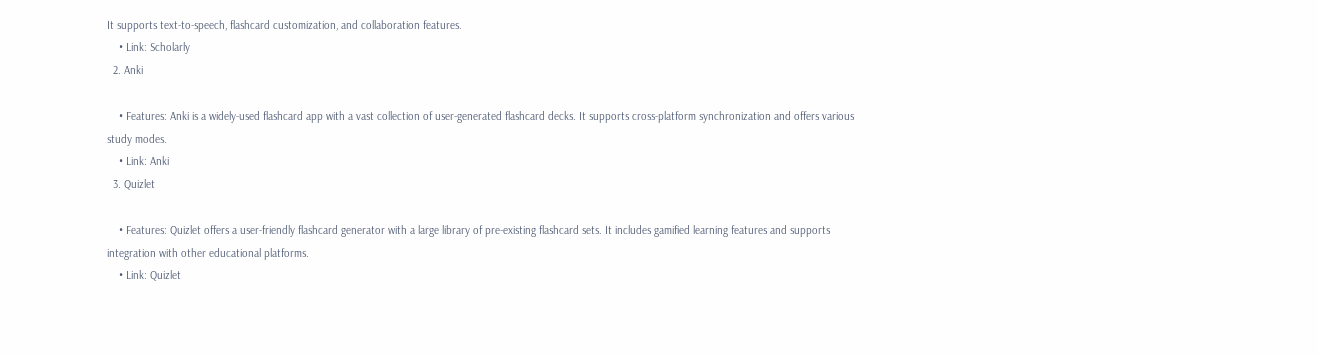It supports text-to-speech, flashcard customization, and collaboration features.
    • Link: Scholarly
  2. Anki

    • Features: Anki is a widely-used flashcard app with a vast collection of user-generated flashcard decks. It supports cross-platform synchronization and offers various study modes.
    • Link: Anki
  3. Quizlet

    • Features: Quizlet offers a user-friendly flashcard generator with a large library of pre-existing flashcard sets. It includes gamified learning features and supports integration with other educational platforms.
    • Link: Quizlet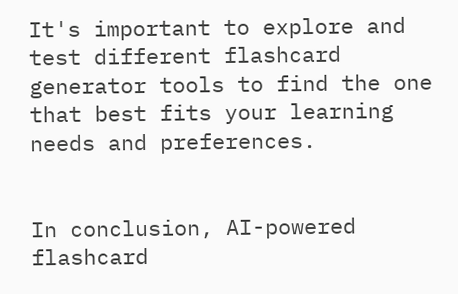It's important to explore and test different flashcard generator tools to find the one that best fits your learning needs and preferences.


In conclusion, AI-powered flashcard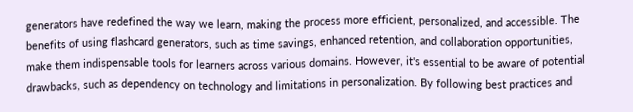generators have redefined the way we learn, making the process more efficient, personalized, and accessible. The benefits of using flashcard generators, such as time savings, enhanced retention, and collaboration opportunities, make them indispensable tools for learners across various domains. However, it's essential to be aware of potential drawbacks, such as dependency on technology and limitations in personalization. By following best practices and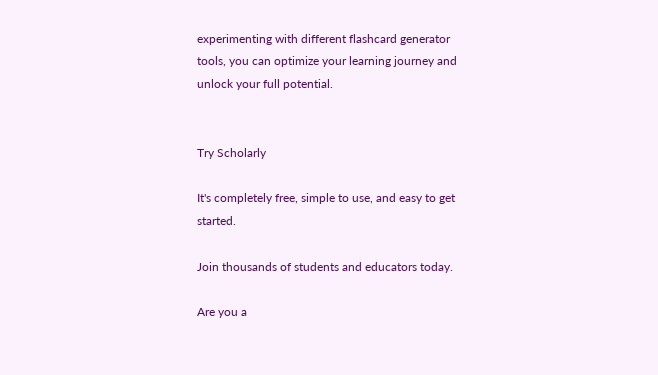experimenting with different flashcard generator tools, you can optimize your learning journey and unlock your full potential.


Try Scholarly

It's completely free, simple to use, and easy to get started.

Join thousands of students and educators today.

Are you a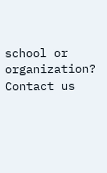school or organization? Contact us